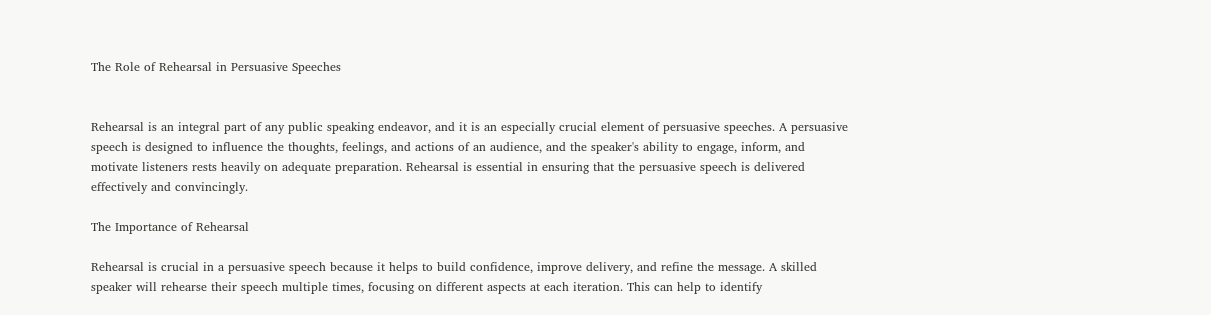The Role of Rehearsal in Persuasive Speeches


Rehearsal is an integral part of any public speaking endeavor, and it is an especially crucial element of persuasive speeches. A persuasive speech is designed to influence the thoughts, feelings, and actions of an audience, and the speaker's ability to engage, inform, and motivate listeners rests heavily on adequate preparation. Rehearsal is essential in ensuring that the persuasive speech is delivered effectively and convincingly.

The Importance of Rehearsal

Rehearsal is crucial in a persuasive speech because it helps to build confidence, improve delivery, and refine the message. A skilled speaker will rehearse their speech multiple times, focusing on different aspects at each iteration. This can help to identify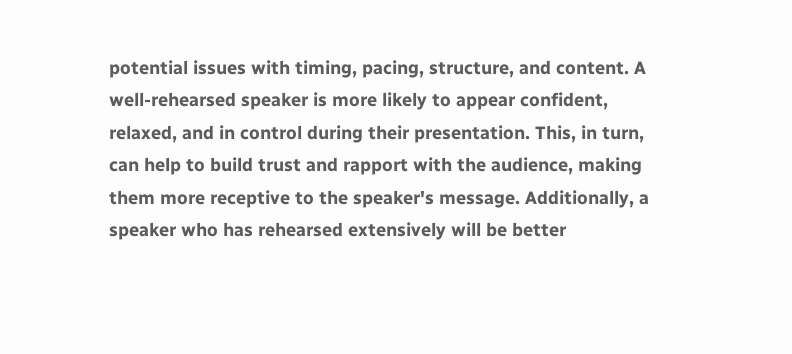potential issues with timing, pacing, structure, and content. A well-rehearsed speaker is more likely to appear confident, relaxed, and in control during their presentation. This, in turn, can help to build trust and rapport with the audience, making them more receptive to the speaker's message. Additionally, a speaker who has rehearsed extensively will be better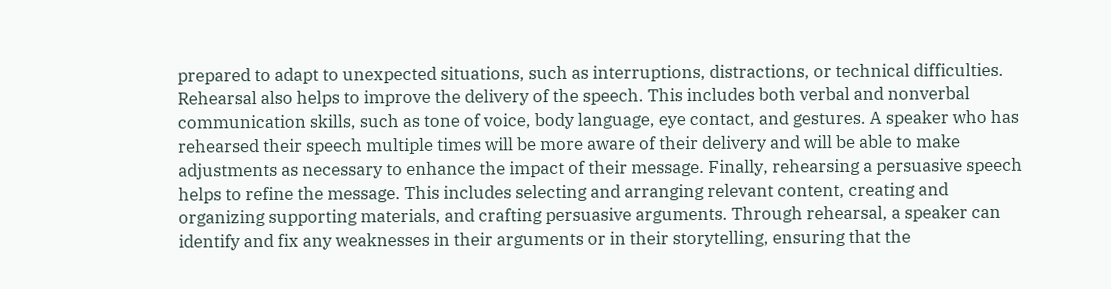prepared to adapt to unexpected situations, such as interruptions, distractions, or technical difficulties. Rehearsal also helps to improve the delivery of the speech. This includes both verbal and nonverbal communication skills, such as tone of voice, body language, eye contact, and gestures. A speaker who has rehearsed their speech multiple times will be more aware of their delivery and will be able to make adjustments as necessary to enhance the impact of their message. Finally, rehearsing a persuasive speech helps to refine the message. This includes selecting and arranging relevant content, creating and organizing supporting materials, and crafting persuasive arguments. Through rehearsal, a speaker can identify and fix any weaknesses in their arguments or in their storytelling, ensuring that the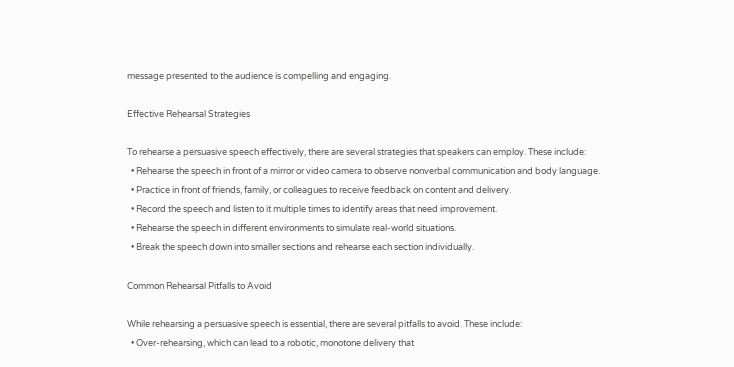message presented to the audience is compelling and engaging.

Effective Rehearsal Strategies

To rehearse a persuasive speech effectively, there are several strategies that speakers can employ. These include:
  • Rehearse the speech in front of a mirror or video camera to observe nonverbal communication and body language.
  • Practice in front of friends, family, or colleagues to receive feedback on content and delivery.
  • Record the speech and listen to it multiple times to identify areas that need improvement.
  • Rehearse the speech in different environments to simulate real-world situations.
  • Break the speech down into smaller sections and rehearse each section individually.

Common Rehearsal Pitfalls to Avoid

While rehearsing a persuasive speech is essential, there are several pitfalls to avoid. These include:
  • Over-rehearsing, which can lead to a robotic, monotone delivery that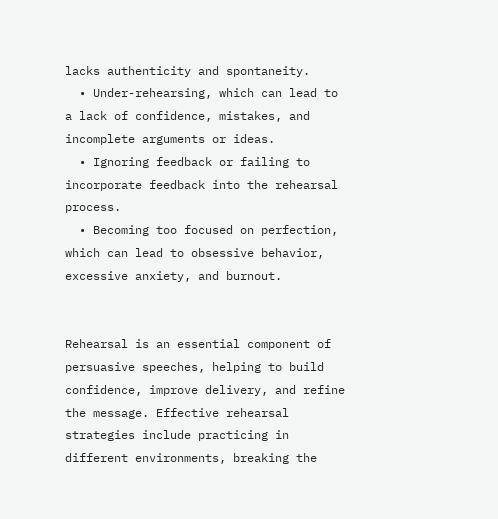lacks authenticity and spontaneity.
  • Under-rehearsing, which can lead to a lack of confidence, mistakes, and incomplete arguments or ideas.
  • Ignoring feedback or failing to incorporate feedback into the rehearsal process.
  • Becoming too focused on perfection, which can lead to obsessive behavior, excessive anxiety, and burnout.


Rehearsal is an essential component of persuasive speeches, helping to build confidence, improve delivery, and refine the message. Effective rehearsal strategies include practicing in different environments, breaking the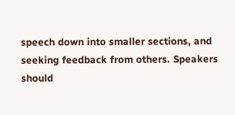speech down into smaller sections, and seeking feedback from others. Speakers should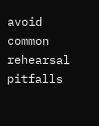avoid common rehearsal pitfalls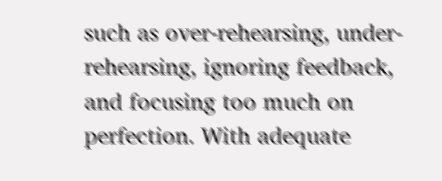such as over-rehearsing, under-rehearsing, ignoring feedback, and focusing too much on perfection. With adequate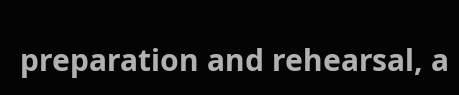preparation and rehearsal, a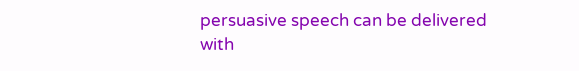persuasive speech can be delivered with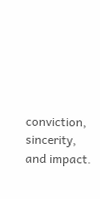conviction, sincerity, and impact.